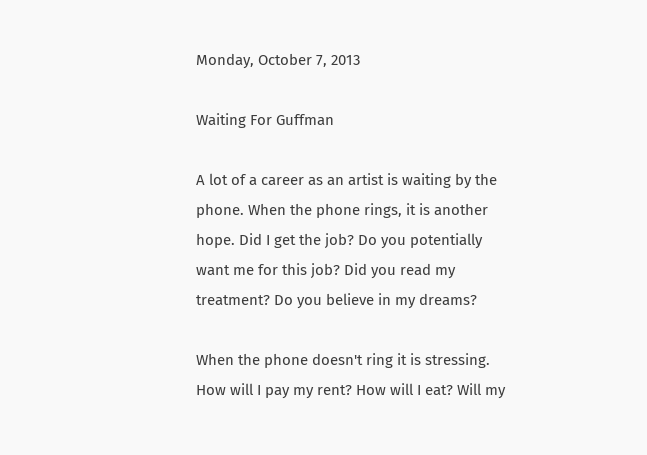Monday, October 7, 2013

Waiting For Guffman

A lot of a career as an artist is waiting by the phone. When the phone rings, it is another hope. Did I get the job? Do you potentially want me for this job? Did you read my treatment? Do you believe in my dreams?

When the phone doesn't ring it is stressing. How will I pay my rent? How will I eat? Will my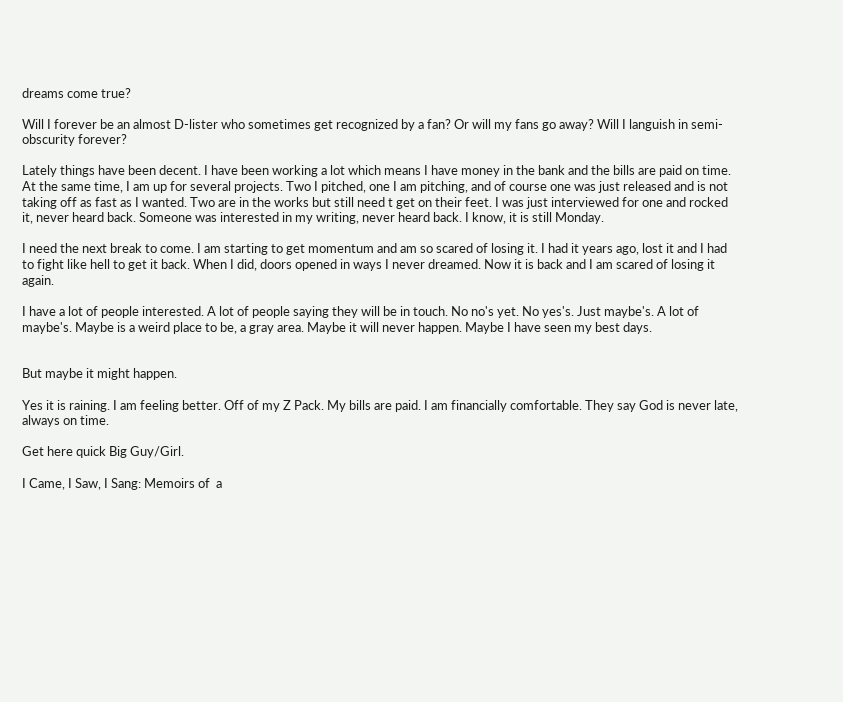dreams come true?

Will I forever be an almost D-lister who sometimes get recognized by a fan? Or will my fans go away? Will I languish in semi-obscurity forever?

Lately things have been decent. I have been working a lot which means I have money in the bank and the bills are paid on time. At the same time, I am up for several projects. Two I pitched, one I am pitching, and of course one was just released and is not taking off as fast as I wanted. Two are in the works but still need t get on their feet. I was just interviewed for one and rocked it, never heard back. Someone was interested in my writing, never heard back. I know, it is still Monday.

I need the next break to come. I am starting to get momentum and am so scared of losing it. I had it years ago, lost it and I had to fight like hell to get it back. When I did, doors opened in ways I never dreamed. Now it is back and I am scared of losing it again.

I have a lot of people interested. A lot of people saying they will be in touch. No no's yet. No yes's. Just maybe's. A lot of maybe's. Maybe is a weird place to be, a gray area. Maybe it will never happen. Maybe I have seen my best days.


But maybe it might happen.

Yes it is raining. I am feeling better. Off of my Z Pack. My bills are paid. I am financially comfortable. They say God is never late, always on time.

Get here quick Big Guy/Girl.

I Came, I Saw, I Sang: Memoirs of  a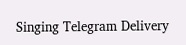Singing Telegram Delivery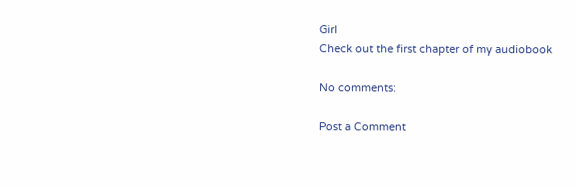Girl
Check out the first chapter of my audiobook

No comments:

Post a Comment